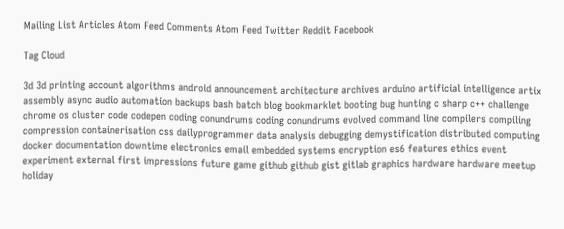Mailing List Articles Atom Feed Comments Atom Feed Twitter Reddit Facebook

Tag Cloud

3d 3d printing account algorithms android announcement architecture archives arduino artificial intelligence artix assembly async audio automation backups bash batch blog bookmarklet booting bug hunting c sharp c++ challenge chrome os cluster code codepen coding conundrums coding conundrums evolved command line compilers compiling compression containerisation css dailyprogrammer data analysis debugging demystification distributed computing docker documentation downtime electronics email embedded systems encryption es6 features ethics event experiment external first impressions future game github github gist gitlab graphics hardware hardware meetup holiday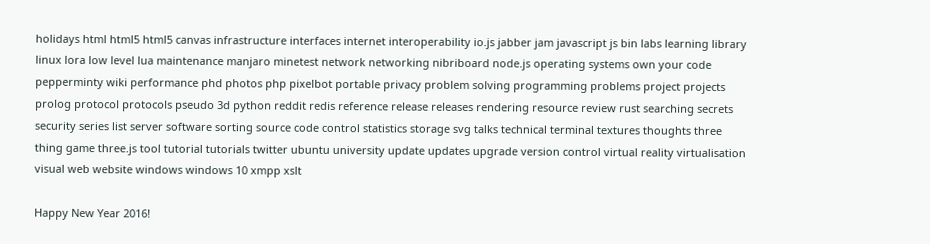holidays html html5 html5 canvas infrastructure interfaces internet interoperability io.js jabber jam javascript js bin labs learning library linux lora low level lua maintenance manjaro minetest network networking nibriboard node.js operating systems own your code pepperminty wiki performance phd photos php pixelbot portable privacy problem solving programming problems project projects prolog protocol protocols pseudo 3d python reddit redis reference release releases rendering resource review rust searching secrets security series list server software sorting source code control statistics storage svg talks technical terminal textures thoughts three thing game three.js tool tutorial tutorials twitter ubuntu university update updates upgrade version control virtual reality virtualisation visual web website windows windows 10 xmpp xslt

Happy New Year 2016!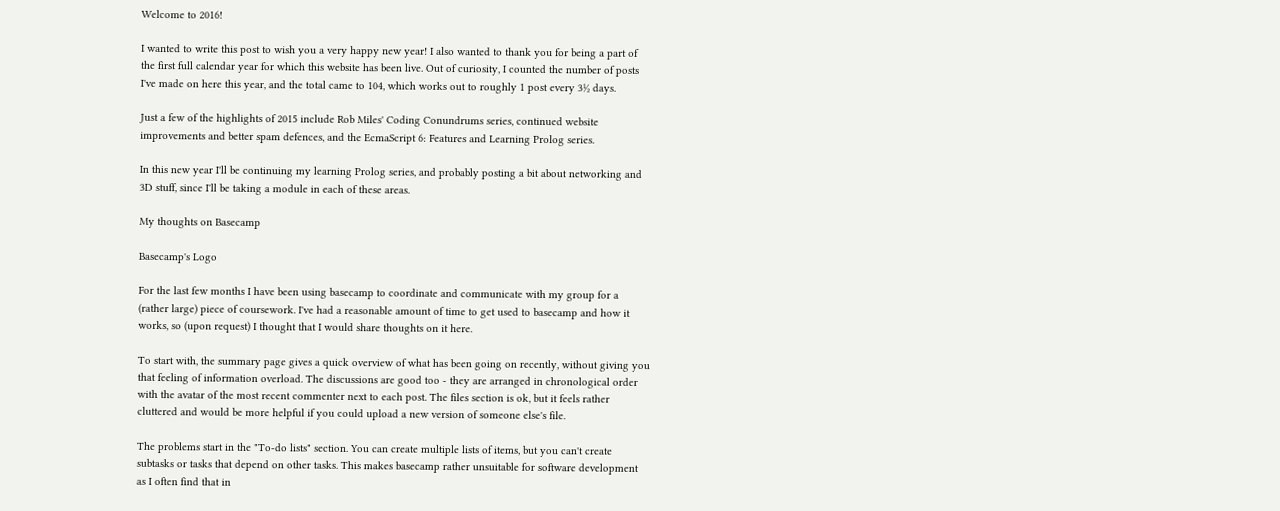Welcome to 2016!

I wanted to write this post to wish you a very happy new year! I also wanted to thank you for being a part of the first full calendar year for which this website has been live. Out of curiosity, I counted the number of posts I've made on here this year, and the total came to 104, which works out to roughly 1 post every 3½ days.

Just a few of the highlights of 2015 include Rob Miles' Coding Conundrums series, continued website improvements and better spam defences, and the EcmaScript 6: Features and Learning Prolog series.

In this new year I'll be continuing my learning Prolog series, and probably posting a bit about networking and 3D stuff, since I'll be taking a module in each of these areas.

My thoughts on Basecamp

Basecamp's Logo

For the last few months I have been using basecamp to coordinate and communicate with my group for a (rather large) piece of coursework. I've had a reasonable amount of time to get used to basecamp and how it works, so (upon request) I thought that I would share thoughts on it here.

To start with, the summary page gives a quick overview of what has been going on recently, without giving you that feeling of information overload. The discussions are good too - they are arranged in chronological order with the avatar of the most recent commenter next to each post. The files section is ok, but it feels rather cluttered and would be more helpful if you could upload a new version of someone else's file.

The problems start in the "To-do lists" section. You can create multiple lists of items, but you can't create subtasks or tasks that depend on other tasks. This makes basecamp rather unsuitable for software development as I often find that in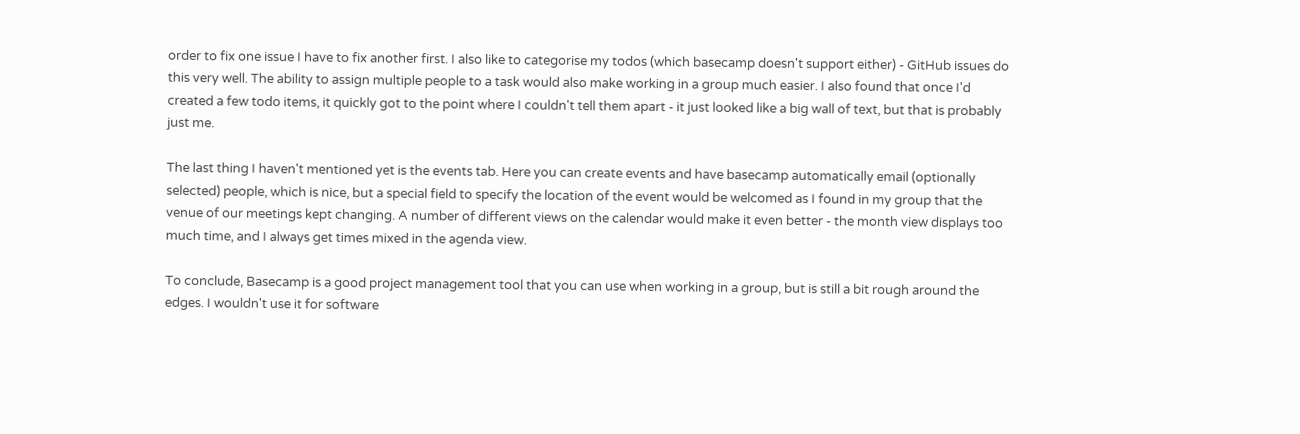order to fix one issue I have to fix another first. I also like to categorise my todos (which basecamp doesn't support either) - GitHub issues do this very well. The ability to assign multiple people to a task would also make working in a group much easier. I also found that once I'd created a few todo items, it quickly got to the point where I couldn't tell them apart - it just looked like a big wall of text, but that is probably just me.

The last thing I haven't mentioned yet is the events tab. Here you can create events and have basecamp automatically email (optionally selected) people, which is nice, but a special field to specify the location of the event would be welcomed as I found in my group that the venue of our meetings kept changing. A number of different views on the calendar would make it even better - the month view displays too much time, and I always get times mixed in the agenda view.

To conclude, Basecamp is a good project management tool that you can use when working in a group, but is still a bit rough around the edges. I wouldn't use it for software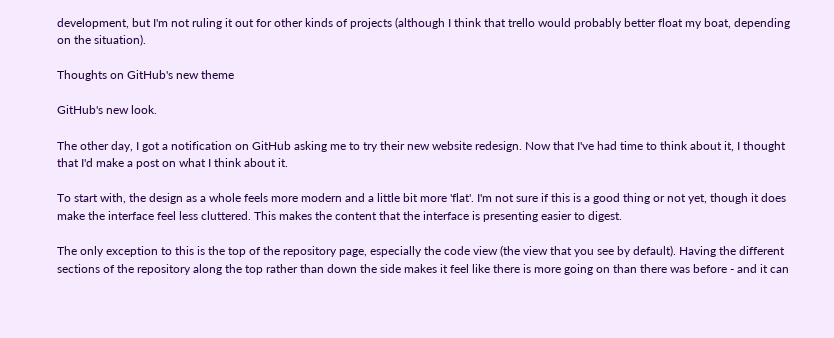development, but I'm not ruling it out for other kinds of projects (although I think that trello would probably better float my boat, depending on the situation).

Thoughts on GitHub's new theme

GitHub's new look.

The other day, I got a notification on GitHub asking me to try their new website redesign. Now that I've had time to think about it, I thought that I'd make a post on what I think about it.

To start with, the design as a whole feels more modern and a little bit more 'flat'. I'm not sure if this is a good thing or not yet, though it does make the interface feel less cluttered. This makes the content that the interface is presenting easier to digest.

The only exception to this is the top of the repository page, especially the code view (the view that you see by default). Having the different sections of the repository along the top rather than down the side makes it feel like there is more going on than there was before - and it can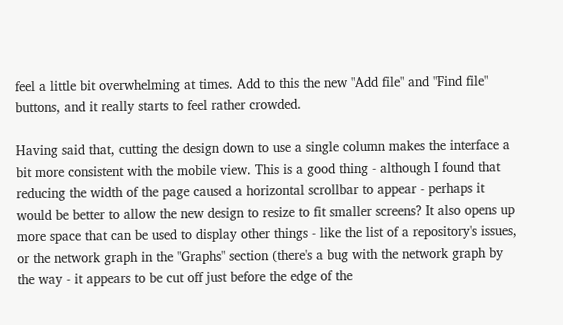feel a little bit overwhelming at times. Add to this the new "Add file" and "Find file" buttons, and it really starts to feel rather crowded.

Having said that, cutting the design down to use a single column makes the interface a bit more consistent with the mobile view. This is a good thing - although I found that reducing the width of the page caused a horizontal scrollbar to appear - perhaps it would be better to allow the new design to resize to fit smaller screens? It also opens up more space that can be used to display other things - like the list of a repository's issues, or the network graph in the "Graphs" section (there's a bug with the network graph by the way - it appears to be cut off just before the edge of the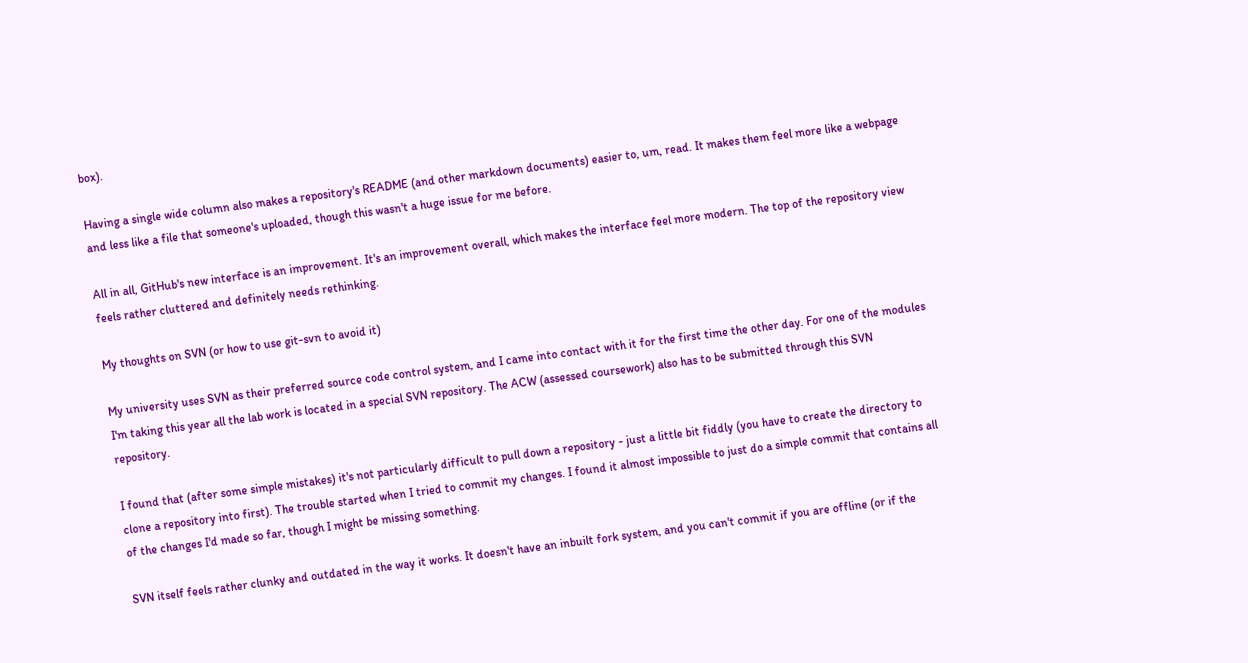box).

Having a single wide column also makes a repository's README (and other markdown documents) easier to, um, read. It makes them feel more like a webpage and less like a file that someone's uploaded, though this wasn't a huge issue for me before.

All in all, GitHub's new interface is an improvement. It's an improvement overall, which makes the interface feel more modern. The top of the repository view feels rather cluttered and definitely needs rethinking.

My thoughts on SVN (or how to use git-svn to avoid it)

My university uses SVN as their preferred source code control system, and I came into contact with it for the first time the other day. For one of the modules I'm taking this year all the lab work is located in a special SVN repository. The ACW (assessed coursework) also has to be submitted through this SVN repository.

I found that (after some simple mistakes) it's not particularly difficult to pull down a repository - just a little bit fiddly (you have to create the directory to clone a repository into first). The trouble started when I tried to commit my changes. I found it almost impossible to just do a simple commit that contains all of the changes I'd made so far, though I might be missing something.

SVN itself feels rather clunky and outdated in the way it works. It doesn't have an inbuilt fork system, and you can't commit if you are offline (or if the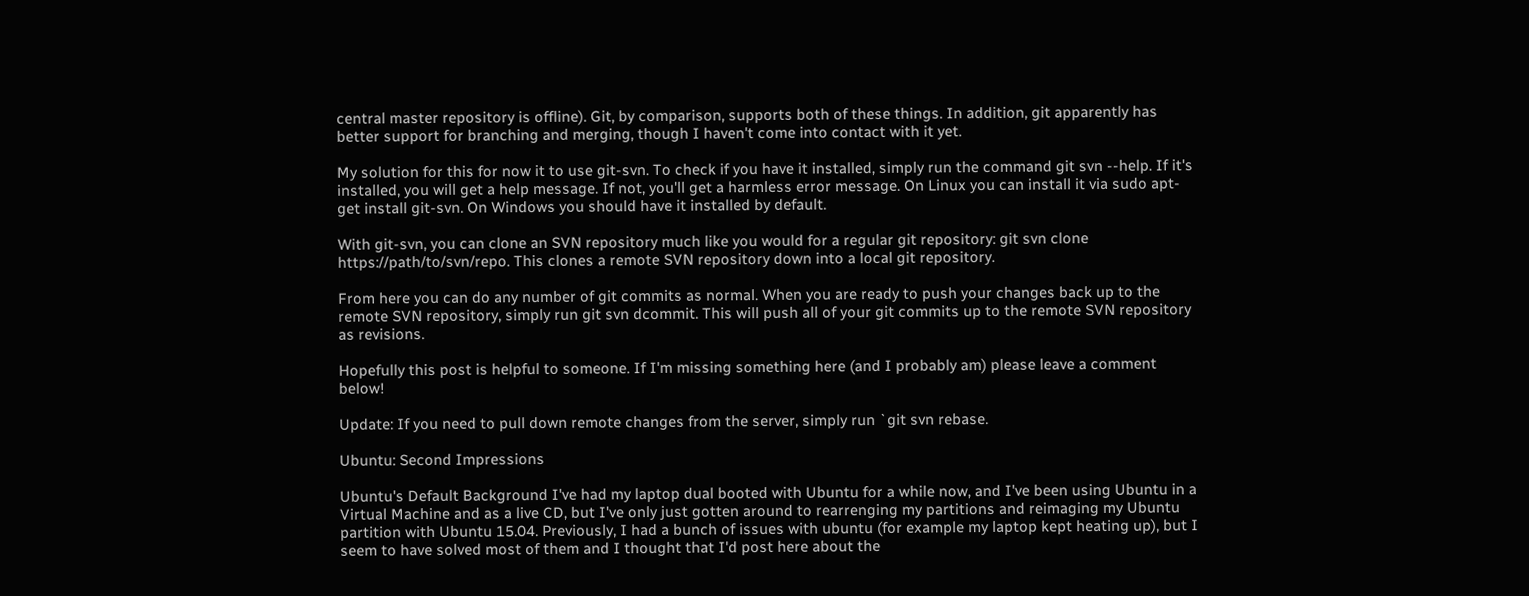central master repository is offline). Git, by comparison, supports both of these things. In addition, git apparently has better support for branching and merging, though I haven't come into contact with it yet.

My solution for this for now it to use git-svn. To check if you have it installed, simply run the command git svn --help. If it's installed, you will get a help message. If not, you'll get a harmless error message. On Linux you can install it via sudo apt-get install git-svn. On Windows you should have it installed by default.

With git-svn, you can clone an SVN repository much like you would for a regular git repository: git svn clone https://path/to/svn/repo. This clones a remote SVN repository down into a local git repository.

From here you can do any number of git commits as normal. When you are ready to push your changes back up to the remote SVN repository, simply run git svn dcommit. This will push all of your git commits up to the remote SVN repository as revisions.

Hopefully this post is helpful to someone. If I'm missing something here (and I probably am) please leave a comment below!

Update: If you need to pull down remote changes from the server, simply run `git svn rebase.

Ubuntu: Second Impressions

Ubuntu's Default Background I've had my laptop dual booted with Ubuntu for a while now, and I've been using Ubuntu in a Virtual Machine and as a live CD, but I've only just gotten around to rearrenging my partitions and reimaging my Ubuntu partition with Ubuntu 15.04. Previously, I had a bunch of issues with ubuntu (for example my laptop kept heating up), but I seem to have solved most of them and I thought that I'd post here about the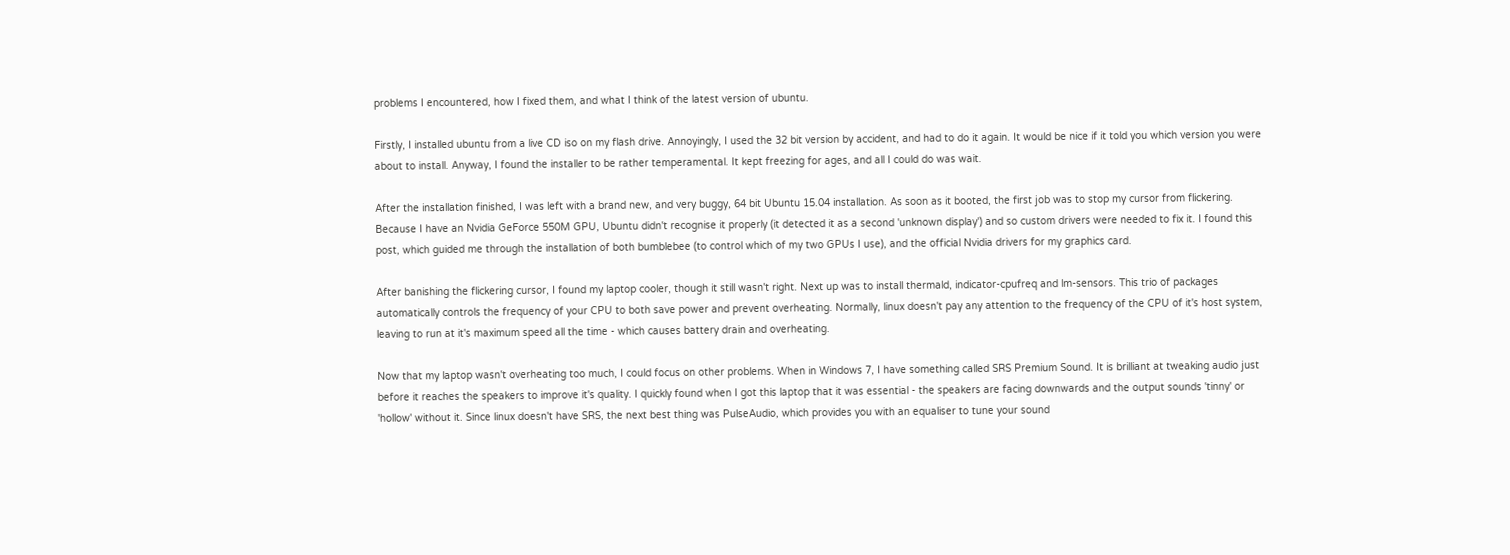problems I encountered, how I fixed them, and what I think of the latest version of ubuntu.

Firstly, I installed ubuntu from a live CD iso on my flash drive. Annoyingly, I used the 32 bit version by accident, and had to do it again. It would be nice if it told you which version you were about to install. Anyway, I found the installer to be rather temperamental. It kept freezing for ages, and all I could do was wait.

After the installation finished, I was left with a brand new, and very buggy, 64 bit Ubuntu 15.04 installation. As soon as it booted, the first job was to stop my cursor from flickering. Because I have an Nvidia GeForce 550M GPU, Ubuntu didn't recognise it properly (it detected it as a second 'unknown display') and so custom drivers were needed to fix it. I found this post, which guided me through the installation of both bumblebee (to control which of my two GPUs I use), and the official Nvidia drivers for my graphics card.

After banishing the flickering cursor, I found my laptop cooler, though it still wasn't right. Next up was to install thermald, indicator-cpufreq and lm-sensors. This trio of packages automatically controls the frequency of your CPU to both save power and prevent overheating. Normally, linux doesn't pay any attention to the frequency of the CPU of it's host system, leaving to run at it's maximum speed all the time - which causes battery drain and overheating.

Now that my laptop wasn't overheating too much, I could focus on other problems. When in Windows 7, I have something called SRS Premium Sound. It is brilliant at tweaking audio just before it reaches the speakers to improve it's quality. I quickly found when I got this laptop that it was essential - the speakers are facing downwards and the output sounds 'tinny' or 'hollow' without it. Since linux doesn't have SRS, the next best thing was PulseAudio, which provides you with an equaliser to tune your sound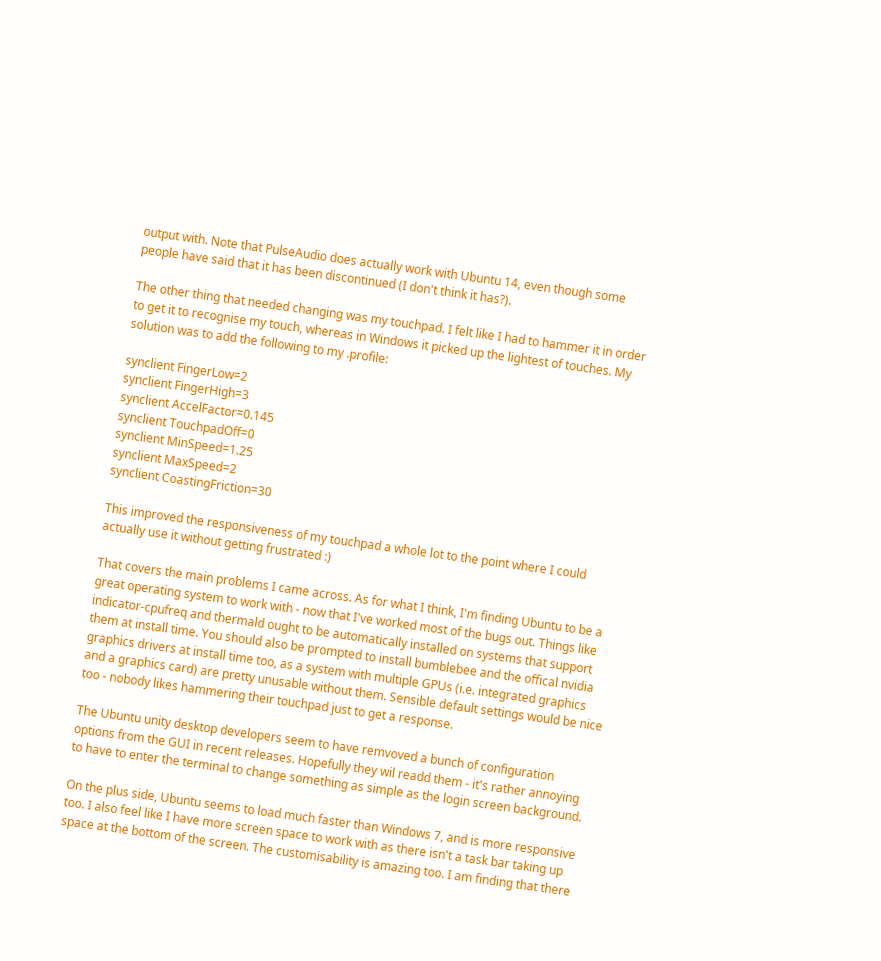output with. Note that PulseAudio does actually work with Ubuntu 14, even though some people have said that it has been discontinued (I don't think it has?).

The other thing that needed changing was my touchpad. I felt like I had to hammer it in order to get it to recognise my touch, whereas in Windows it picked up the lightest of touches. My solution was to add the following to my .profile:

synclient FingerLow=2
synclient FingerHigh=3
synclient AccelFactor=0.145
synclient TouchpadOff=0
synclient MinSpeed=1.25
synclient MaxSpeed=2
synclient CoastingFriction=30

This improved the responsiveness of my touchpad a whole lot to the point where I could actually use it without getting frustrated :)

That covers the main problems I came across. As for what I think, I'm finding Ubuntu to be a great operating system to work with - now that I've worked most of the bugs out. Things like indicator-cpufreq and thermald ought to be automatically installed on systems that support them at install time. You should also be prompted to install bumblebee and the offical nvidia graphics drivers at install time too, as a system with multiple GPUs (i.e. integrated graphics and a graphics card) are pretty unusable without them. Sensible default settings would be nice too - nobody likes hammering their touchpad just to get a response.

The Ubuntu unity desktop developers seem to have remvoved a bunch of configuration options from the GUI in recent releases. Hopefully they wil readd them - it's rather annoying to have to enter the terminal to change something as simple as the login screen background.

On the plus side, Ubuntu seems to load much faster than Windows 7, and is more responsive too. I also feel like I have more screen space to work with as there isn't a task bar taking up space at the bottom of the screen. The customisability is amazing too. I am finding that there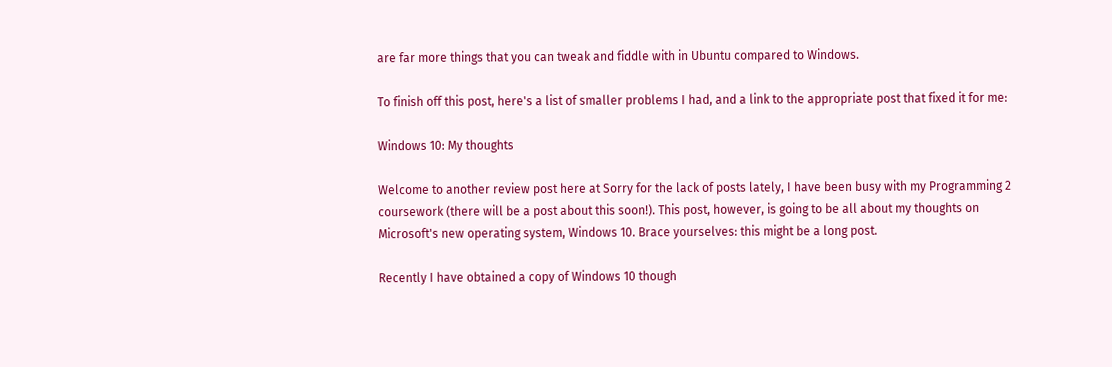are far more things that you can tweak and fiddle with in Ubuntu compared to Windows.

To finish off this post, here's a list of smaller problems I had, and a link to the appropriate post that fixed it for me:

Windows 10: My thoughts

Welcome to another review post here at Sorry for the lack of posts lately, I have been busy with my Programming 2 coursework (there will be a post about this soon!). This post, however, is going to be all about my thoughts on Microsoft's new operating system, Windows 10. Brace yourselves: this might be a long post.

Recently I have obtained a copy of Windows 10 though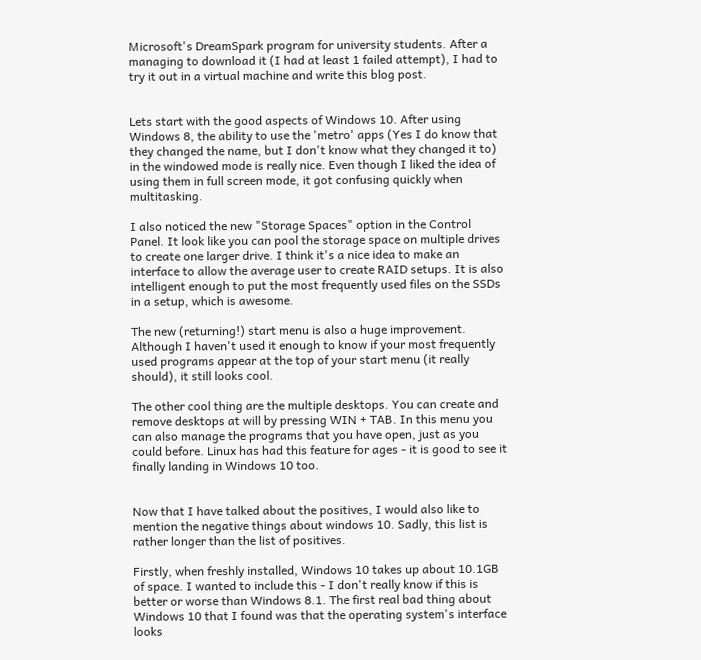Microsoft's DreamSpark program for university students. After a managing to download it (I had at least 1 failed attempt), I had to try it out in a virtual machine and write this blog post.


Lets start with the good aspects of Windows 10. After using Windows 8, the ability to use the 'metro' apps (Yes I do know that they changed the name, but I don't know what they changed it to) in the windowed mode is really nice. Even though I liked the idea of using them in full screen mode, it got confusing quickly when multitasking.

I also noticed the new "Storage Spaces" option in the Control Panel. It look like you can pool the storage space on multiple drives to create one larger drive. I think it's a nice idea to make an interface to allow the average user to create RAID setups. It is also intelligent enough to put the most frequently used files on the SSDs in a setup, which is awesome.

The new (returning!) start menu is also a huge improvement. Although I haven't used it enough to know if your most frequently used programs appear at the top of your start menu (it really should), it still looks cool.

The other cool thing are the multiple desktops. You can create and remove desktops at will by pressing WIN + TAB. In this menu you can also manage the programs that you have open, just as you could before. Linux has had this feature for ages - it is good to see it finally landing in Windows 10 too.


Now that I have talked about the positives, I would also like to mention the negative things about windows 10. Sadly, this list is rather longer than the list of positives.

Firstly, when freshly installed, Windows 10 takes up about 10.1GB of space. I wanted to include this - I don't really know if this is better or worse than Windows 8.1. The first real bad thing about Windows 10 that I found was that the operating system's interface looks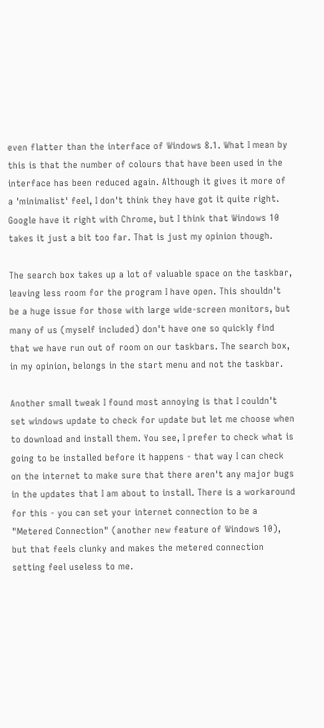even flatter than the interface of Windows 8.1. What I mean by this is that the number of colours that have been used in the interface has been reduced again. Although it gives it more of a 'minimalist' feel, I don't think they have got it quite right. Google have it right with Chrome, but I think that Windows 10 takes it just a bit too far. That is just my opinion though.

The search box takes up a lot of valuable space on the taskbar, leaving less room for the program I have open. This shouldn't be a huge issue for those with large wide-screen monitors, but many of us (myself included) don't have one so quickly find that we have run out of room on our taskbars. The search box, in my opinion, belongs in the start menu and not the taskbar.

Another small tweak I found most annoying is that I couldn't set windows update to check for update but let me choose when to download and install them. You see, I prefer to check what is going to be installed before it happens - that way I can check on the internet to make sure that there aren't any major bugs in the updates that I am about to install. There is a workaround for this - you can set your internet connection to be a "Metered Connection" (another new feature of Windows 10), but that feels clunky and makes the metered connection setting feel useless to me.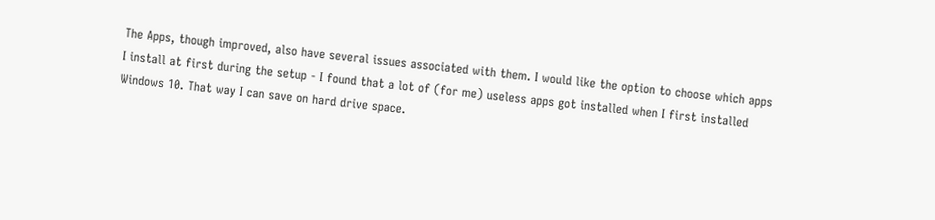The Apps, though improved, also have several issues associated with them. I would like the option to choose which apps I install at first during the setup - I found that a lot of (for me) useless apps got installed when I first installed Windows 10. That way I can save on hard drive space.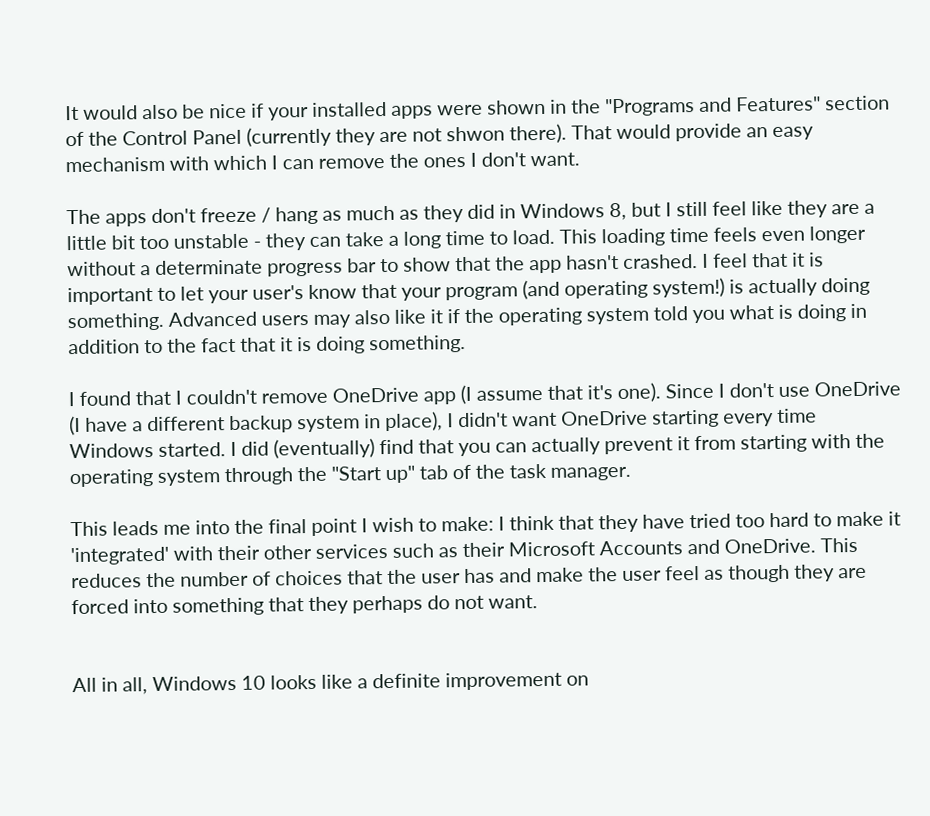It would also be nice if your installed apps were shown in the "Programs and Features" section of the Control Panel (currently they are not shwon there). That would provide an easy mechanism with which I can remove the ones I don't want.

The apps don't freeze / hang as much as they did in Windows 8, but I still feel like they are a little bit too unstable - they can take a long time to load. This loading time feels even longer without a determinate progress bar to show that the app hasn't crashed. I feel that it is important to let your user's know that your program (and operating system!) is actually doing something. Advanced users may also like it if the operating system told you what is doing in addition to the fact that it is doing something.

I found that I couldn't remove OneDrive app (I assume that it's one). Since I don't use OneDrive (I have a different backup system in place), I didn't want OneDrive starting every time Windows started. I did (eventually) find that you can actually prevent it from starting with the operating system through the "Start up" tab of the task manager.

This leads me into the final point I wish to make: I think that they have tried too hard to make it 'integrated' with their other services such as their Microsoft Accounts and OneDrive. This reduces the number of choices that the user has and make the user feel as though they are forced into something that they perhaps do not want.


All in all, Windows 10 looks like a definite improvement on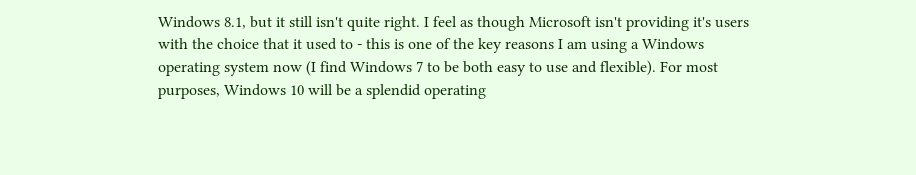Windows 8.1, but it still isn't quite right. I feel as though Microsoft isn't providing it's users with the choice that it used to - this is one of the key reasons I am using a Windows operating system now (I find Windows 7 to be both easy to use and flexible). For most purposes, Windows 10 will be a splendid operating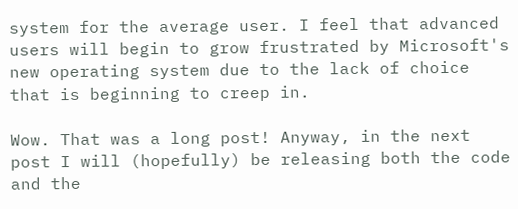system for the average user. I feel that advanced users will begin to grow frustrated by Microsoft's new operating system due to the lack of choice that is beginning to creep in.

Wow. That was a long post! Anyway, in the next post I will (hopefully) be releasing both the code and the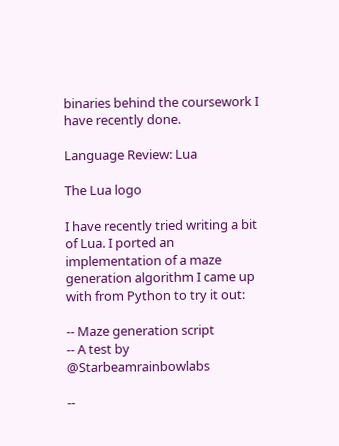binaries behind the coursework I have recently done.

Language Review: Lua

The Lua logo

I have recently tried writing a bit of Lua. I ported an implementation of a maze generation algorithm I came up with from Python to try it out:

-- Maze generation script
-- A test by @Starbeamrainbowlabs

--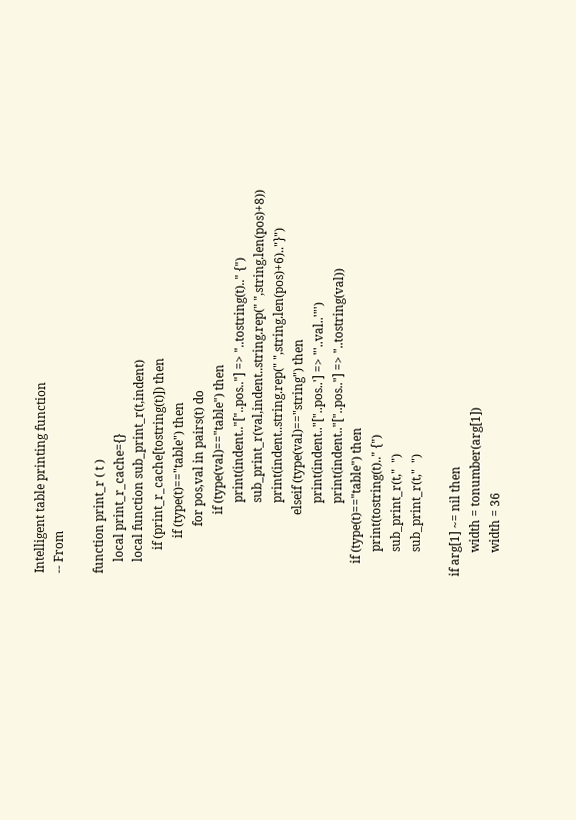Intelligent table printing function
-- From

function print_r ( t )
    local print_r_cache={}
    local function sub_print_r(t,indent)
        if (print_r_cache[tostring(t)]) then
            if (type(t)=="table") then
                for pos,val in pairs(t) do
                    if (type(val)=="table") then
                        print(indent.."["..pos.."] => "..tostring(t).." {")
                        sub_print_r(val,indent..string.rep(" ",string.len(pos)+8))
                        print(indent..string.rep(" ",string.len(pos)+6).."}")
                    elseif (type(val)=="string") then
                        print(indent.."["..pos..'] => "'..val..'"')
                        print(indent.."["..pos.."] => "..tostring(val))
    if (type(t)=="table") then
        print(tostring(t).." {")
        sub_print_r(t,"  ")
        sub_print_r(t,"  ")

if arg[1] ~= nil then
        width = tonumber(arg[1])
        width = 36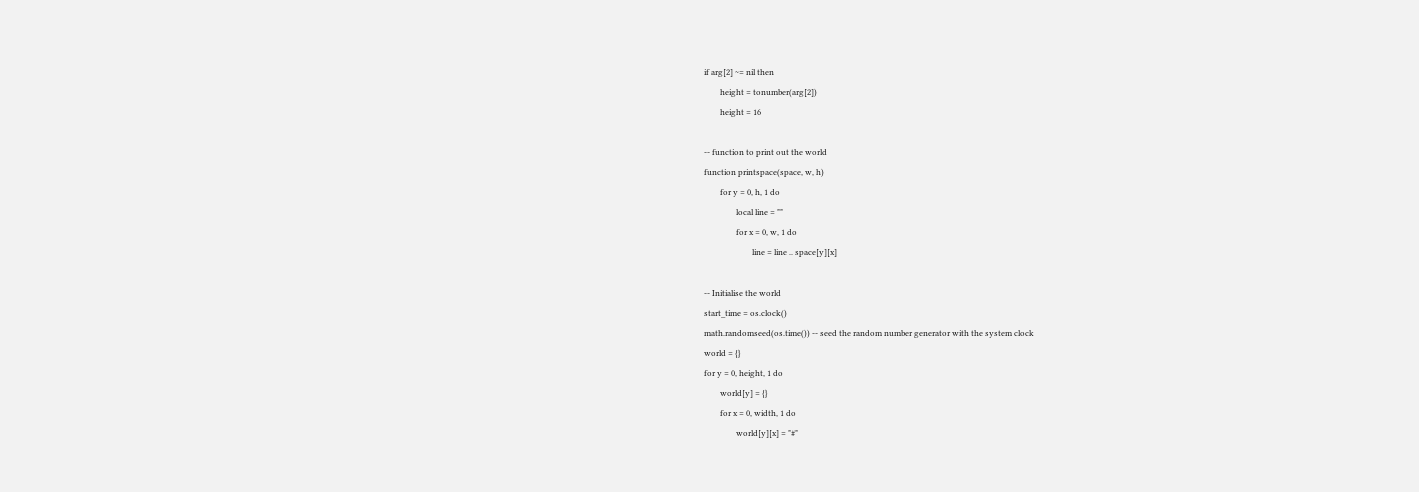if arg[2] ~= nil then
        height = tonumber(arg[2])
        height = 16

-- function to print out the world
function printspace(space, w, h)
        for y = 0, h, 1 do
                local line = ""
                for x = 0, w, 1 do
                        line = line .. space[y][x]

-- Initialise the world
start_time = os.clock()
math.randomseed(os.time()) -- seed the random number generator with the system clock
world = {}
for y = 0, height, 1 do
        world[y] = {}
        for x = 0, width, 1 do
                world[y][x] = "#"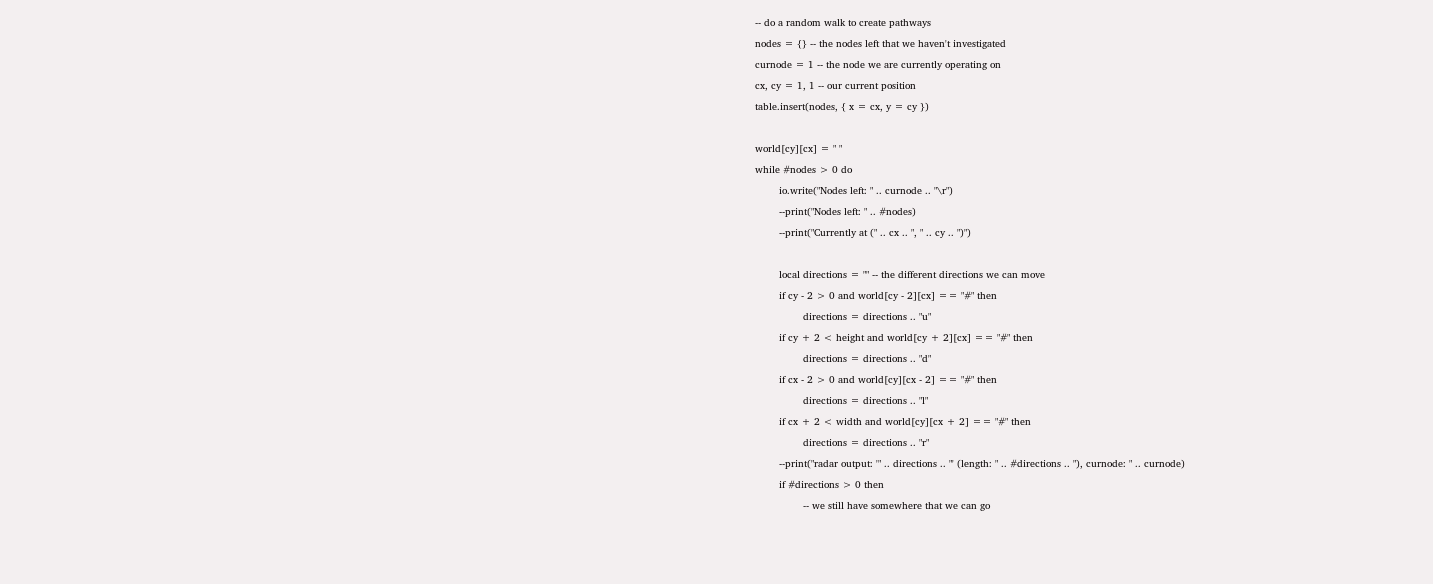-- do a random walk to create pathways
nodes = {} -- the nodes left that we haven't investigated
curnode = 1 -- the node we are currently operating on
cx, cy = 1, 1 -- our current position
table.insert(nodes, { x = cx, y = cy })

world[cy][cx] = " "
while #nodes > 0 do
        io.write("Nodes left: " .. curnode .. "\r")
        --print("Nodes left: " .. #nodes)
        --print("Currently at (" .. cx .. ", " .. cy .. ")")

        local directions = "" -- the different directions we can move
        if cy - 2 > 0 and world[cy - 2][cx] == "#" then
                directions = directions .. "u"
        if cy + 2 < height and world[cy + 2][cx] == "#" then
                directions = directions .. "d"
        if cx - 2 > 0 and world[cy][cx - 2] == "#" then
                directions = directions .. "l"
        if cx + 2 < width and world[cy][cx + 2] == "#" then
                directions = directions .. "r"
        --print("radar output: '" .. directions .. "' (length: " .. #directions .. "), curnode: " .. curnode)
        if #directions > 0 then
                -- we still have somewhere that we can go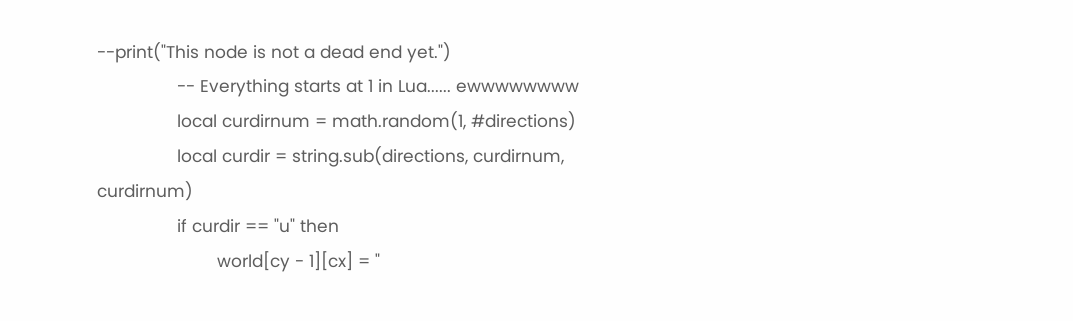--print("This node is not a dead end yet.")
                -- Everything starts at 1 in Lua...... ewwwwwwww
                local curdirnum = math.random(1, #directions)
                local curdir = string.sub(directions, curdirnum, curdirnum)
                if curdir == "u" then
                        world[cy - 1][cx] = "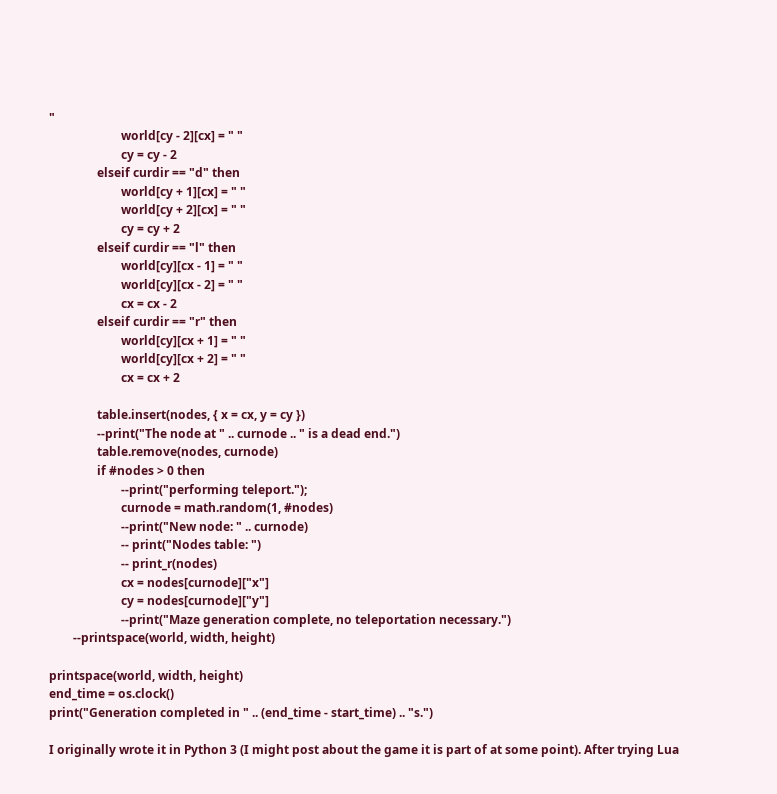"
                        world[cy - 2][cx] = " "
                        cy = cy - 2
                elseif curdir == "d" then
                        world[cy + 1][cx] = " "
                        world[cy + 2][cx] = " "
                        cy = cy + 2
                elseif curdir == "l" then
                        world[cy][cx - 1] = " "
                        world[cy][cx - 2] = " "
                        cx = cx - 2
                elseif curdir == "r" then
                        world[cy][cx + 1] = " "
                        world[cy][cx + 2] = " "
                        cx = cx + 2

                table.insert(nodes, { x = cx, y = cy })
                --print("The node at " .. curnode .. " is a dead end.")
                table.remove(nodes, curnode)
                if #nodes > 0 then
                        --print("performing teleport.");
                        curnode = math.random(1, #nodes)
                        --print("New node: " .. curnode)
                        -- print("Nodes table: ")
                        -- print_r(nodes)
                        cx = nodes[curnode]["x"]
                        cy = nodes[curnode]["y"]
                        --print("Maze generation complete, no teleportation necessary.")
        --printspace(world, width, height)

printspace(world, width, height)
end_time = os.clock()
print("Generation completed in " .. (end_time - start_time) .. "s.")

I originally wrote it in Python 3 (I might post about the game it is part of at some point). After trying Lua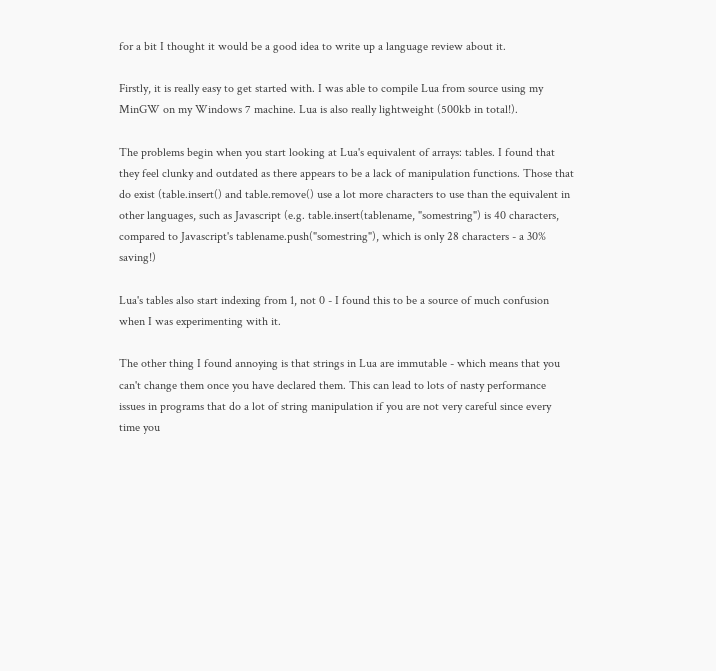for a bit I thought it would be a good idea to write up a language review about it.

Firstly, it is really easy to get started with. I was able to compile Lua from source using my MinGW on my Windows 7 machine. Lua is also really lightweight (500kb in total!).

The problems begin when you start looking at Lua's equivalent of arrays: tables. I found that they feel clunky and outdated as there appears to be a lack of manipulation functions. Those that do exist (table.insert() and table.remove() use a lot more characters to use than the equivalent in other languages, such as Javascript (e.g. table.insert(tablename, "somestring") is 40 characters, compared to Javascript's tablename.push("somestring"), which is only 28 characters - a 30% saving!)

Lua's tables also start indexing from 1, not 0 - I found this to be a source of much confusion when I was experimenting with it.

The other thing I found annoying is that strings in Lua are immutable - which means that you can't change them once you have declared them. This can lead to lots of nasty performance issues in programs that do a lot of string manipulation if you are not very careful since every time you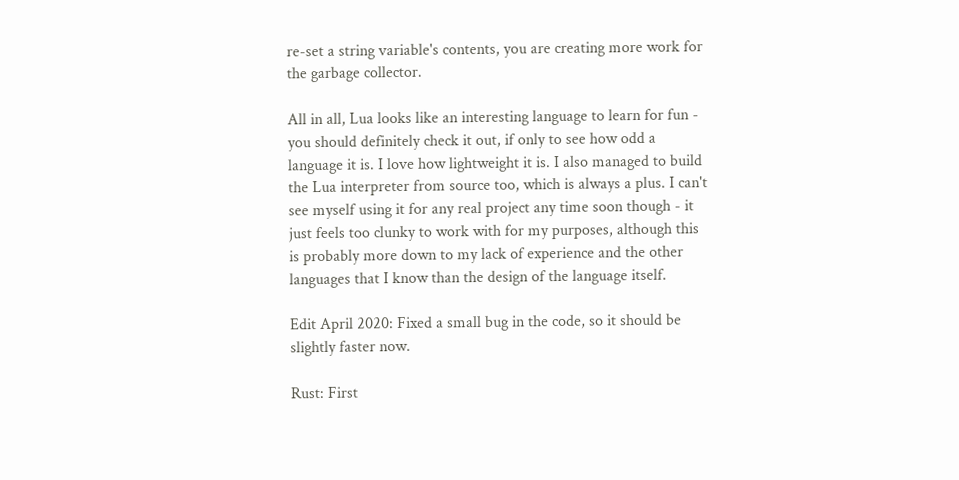re-set a string variable's contents, you are creating more work for the garbage collector.

All in all, Lua looks like an interesting language to learn for fun - you should definitely check it out, if only to see how odd a language it is. I love how lightweight it is. I also managed to build the Lua interpreter from source too, which is always a plus. I can't see myself using it for any real project any time soon though - it just feels too clunky to work with for my purposes, although this is probably more down to my lack of experience and the other languages that I know than the design of the language itself.

Edit April 2020: Fixed a small bug in the code, so it should be slightly faster now.

Rust: First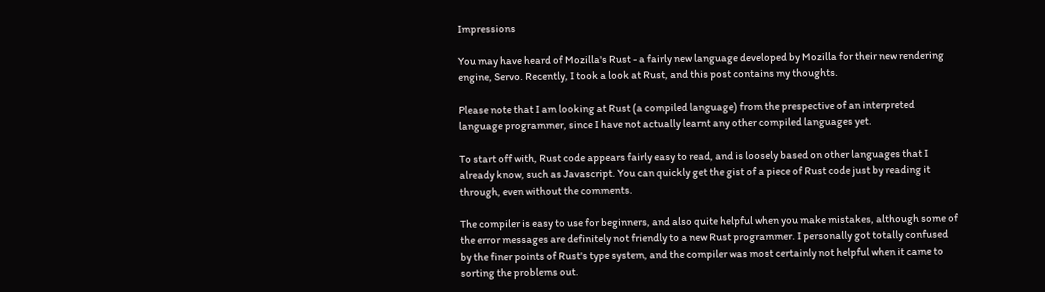Impressions

You may have heard of Mozilla's Rust - a fairly new language developed by Mozilla for their new rendering engine, Servo. Recently, I took a look at Rust, and this post contains my thoughts.

Please note that I am looking at Rust (a compiled language) from the prespective of an interpreted language programmer, since I have not actually learnt any other compiled languages yet.

To start off with, Rust code appears fairly easy to read, and is loosely based on other languages that I already know, such as Javascript. You can quickly get the gist of a piece of Rust code just by reading it through, even without the comments.

The compiler is easy to use for beginners, and also quite helpful when you make mistakes, although some of the error messages are definitely not friendly to a new Rust programmer. I personally got totally confused by the finer points of Rust's type system, and the compiler was most certainly not helpful when it came to sorting the problems out.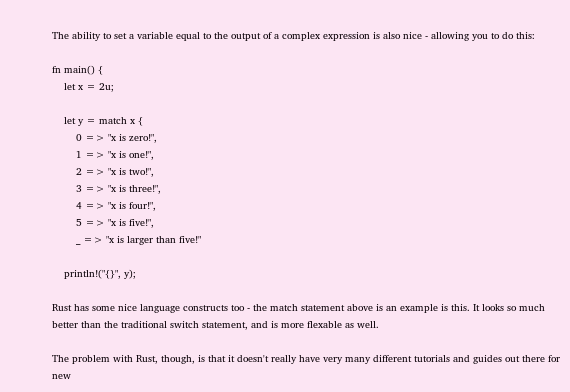The ability to set a variable equal to the output of a complex expression is also nice - allowing you to do this:

fn main() {
    let x = 2u;

    let y = match x {
        0 => "x is zero!",
        1 => "x is one!",
        2 => "x is two!",
        3 => "x is three!",
        4 => "x is four!",
        5 => "x is five!",
        _ => "x is larger than five!"

    println!("{}", y);

Rust has some nice language constructs too - the match statement above is an example is this. It looks so much better than the traditional switch statement, and is more flexable as well.

The problem with Rust, though, is that it doesn't really have very many different tutorials and guides out there for new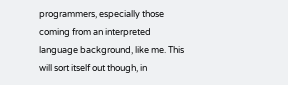programmers, especially those coming from an interpreted language background, like me. This will sort itself out though, in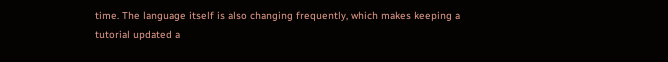time. The language itself is also changing frequently, which makes keeping a tutorial updated a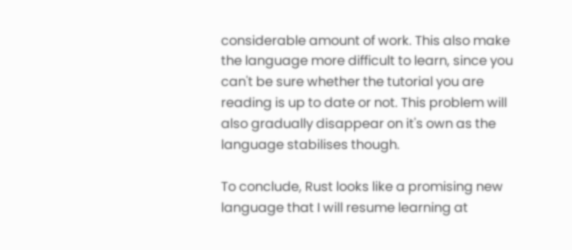considerable amount of work. This also make the language more difficult to learn, since you can't be sure whether the tutorial you are reading is up to date or not. This problem will also gradually disappear on it's own as the language stabilises though.

To conclude, Rust looks like a promising new language that I will resume learning at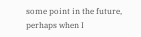some point in the future, perhaps when I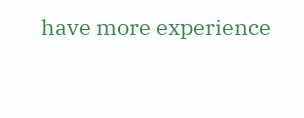have more experience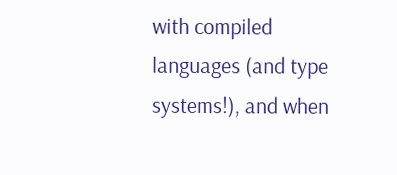with compiled languages (and type systems!), and when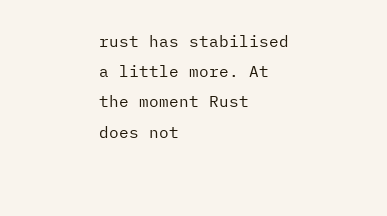rust has stabilised a little more. At the moment Rust does not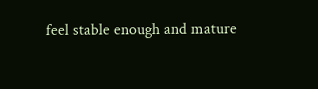feel stable enough and mature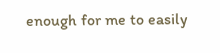enough for me to easily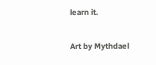learn it.

Art by Mythdael